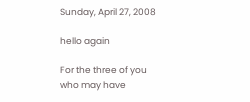Sunday, April 27, 2008

hello again

For the three of you who may have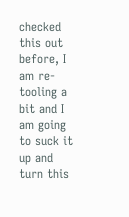checked this out before, I am re-tooling a bit and I am going to suck it up and turn this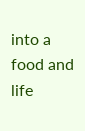into a food and life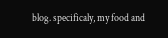blog. specificaly, my food and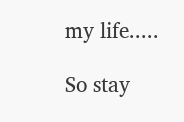my life.....

So stay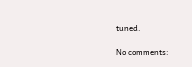tuned.

No comments: